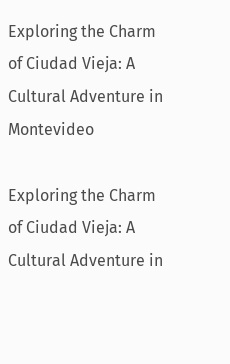Exploring the Charm of Ciudad Vieja: A Cultural Adventure in Montevideo

Exploring the Charm of Ciudad Vieja: A Cultural Adventure in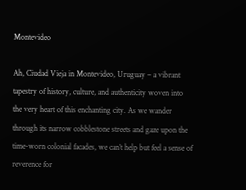Montevideo

Ah, Ciudad Vieja in Montevideo, Uruguay – a vibrant tapestry of history, culture, and authenticity woven into the very heart of this enchanting city. As we wander through its narrow cobblestone streets and gaze upon the time-worn colonial facades, we can’t help but feel a sense of reverence for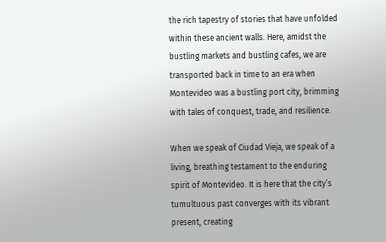the rich tapestry of stories that have unfolded within these ancient walls. Here, amidst the bustling markets and bustling cafes, we are transported back in time to an era when Montevideo was a bustling port city, brimming with tales of conquest, trade, and resilience.

When we speak of Ciudad Vieja, we speak of a living, breathing testament to the enduring spirit of Montevideo. It is here that the city’s tumultuous past converges with its vibrant present, creating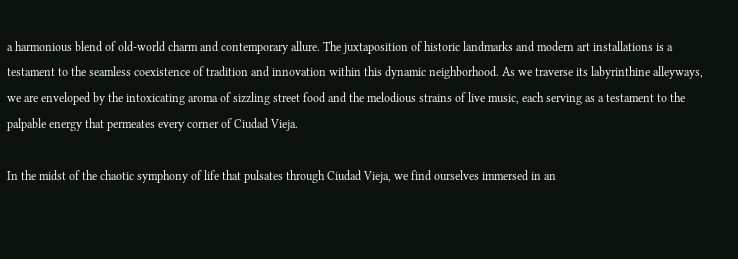a harmonious blend of old-world charm and contemporary allure. The juxtaposition of historic landmarks and modern art installations is a testament to the seamless coexistence of tradition and innovation within this dynamic neighborhood. As we traverse its labyrinthine alleyways, we are enveloped by the intoxicating aroma of sizzling street food and the melodious strains of live music, each serving as a testament to the palpable energy that permeates every corner of Ciudad Vieja.

In the midst of the chaotic symphony of life that pulsates through Ciudad Vieja, we find ourselves immersed in an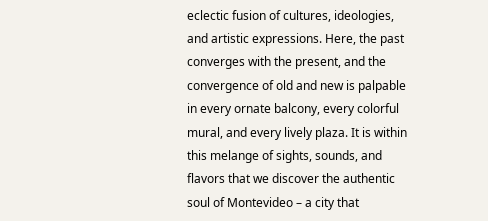eclectic fusion of cultures, ideologies, and artistic expressions. Here, the past converges with the present, and the convergence of old and new is palpable in every ornate balcony, every colorful mural, and every lively plaza. It is within this melange of sights, sounds, and flavors that we discover the authentic soul of Montevideo – a city that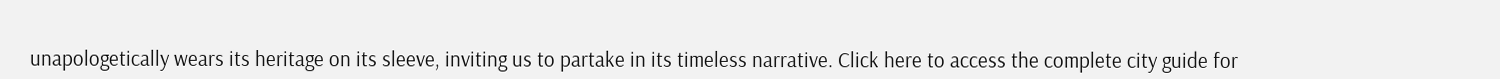unapologetically wears its heritage on its sleeve, inviting us to partake in its timeless narrative. Click here to access the complete city guide for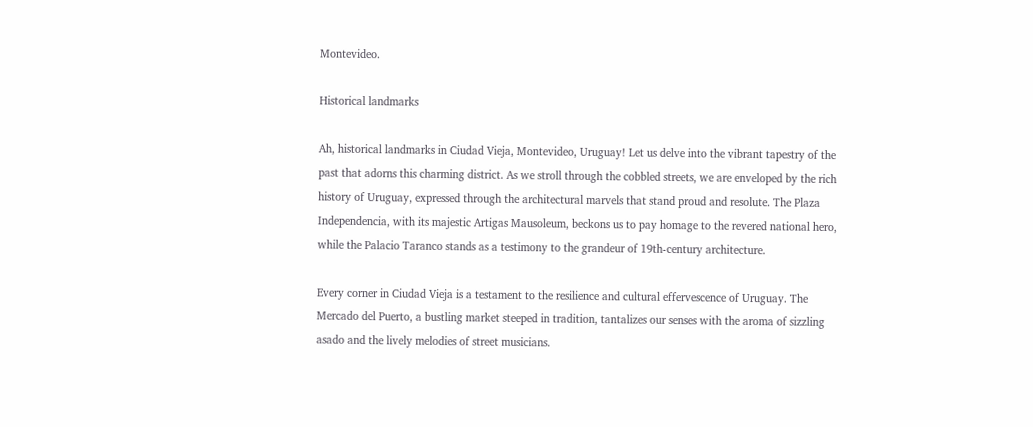Montevideo.

Historical landmarks

Ah, historical landmarks in Ciudad Vieja, Montevideo, Uruguay! Let us delve into the vibrant tapestry of the past that adorns this charming district. As we stroll through the cobbled streets, we are enveloped by the rich history of Uruguay, expressed through the architectural marvels that stand proud and resolute. The Plaza Independencia, with its majestic Artigas Mausoleum, beckons us to pay homage to the revered national hero, while the Palacio Taranco stands as a testimony to the grandeur of 19th-century architecture.

Every corner in Ciudad Vieja is a testament to the resilience and cultural effervescence of Uruguay. The Mercado del Puerto, a bustling market steeped in tradition, tantalizes our senses with the aroma of sizzling asado and the lively melodies of street musicians.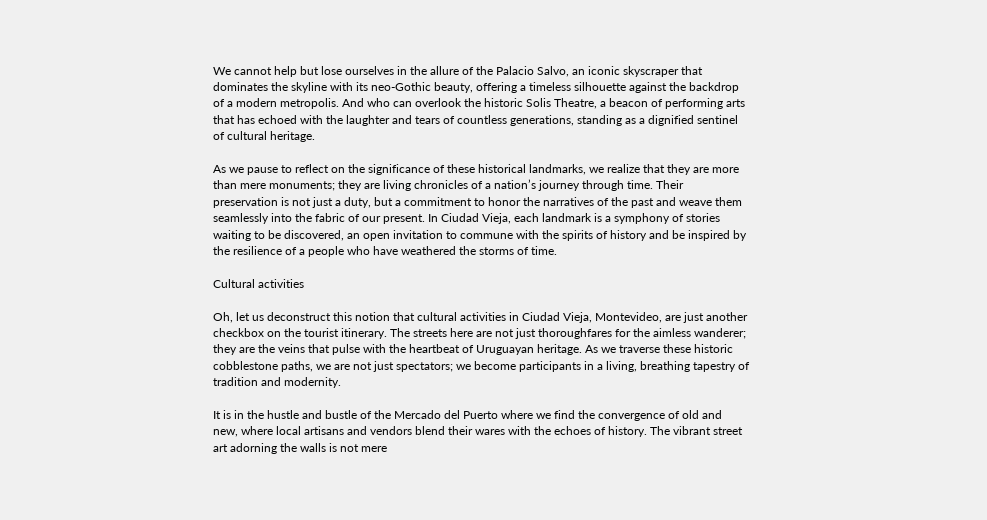We cannot help but lose ourselves in the allure of the Palacio Salvo, an iconic skyscraper that dominates the skyline with its neo-Gothic beauty, offering a timeless silhouette against the backdrop of a modern metropolis. And who can overlook the historic Solis Theatre, a beacon of performing arts that has echoed with the laughter and tears of countless generations, standing as a dignified sentinel of cultural heritage.

As we pause to reflect on the significance of these historical landmarks, we realize that they are more than mere monuments; they are living chronicles of a nation’s journey through time. Their preservation is not just a duty, but a commitment to honor the narratives of the past and weave them seamlessly into the fabric of our present. In Ciudad Vieja, each landmark is a symphony of stories waiting to be discovered, an open invitation to commune with the spirits of history and be inspired by the resilience of a people who have weathered the storms of time.

Cultural activities

Oh, let us deconstruct this notion that cultural activities in Ciudad Vieja, Montevideo, are just another checkbox on the tourist itinerary. The streets here are not just thoroughfares for the aimless wanderer; they are the veins that pulse with the heartbeat of Uruguayan heritage. As we traverse these historic cobblestone paths, we are not just spectators; we become participants in a living, breathing tapestry of tradition and modernity.

It is in the hustle and bustle of the Mercado del Puerto where we find the convergence of old and new, where local artisans and vendors blend their wares with the echoes of history. The vibrant street art adorning the walls is not mere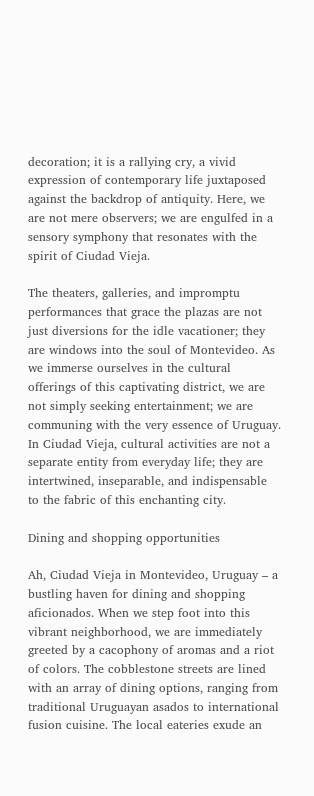decoration; it is a rallying cry, a vivid expression of contemporary life juxtaposed against the backdrop of antiquity. Here, we are not mere observers; we are engulfed in a sensory symphony that resonates with the spirit of Ciudad Vieja.

The theaters, galleries, and impromptu performances that grace the plazas are not just diversions for the idle vacationer; they are windows into the soul of Montevideo. As we immerse ourselves in the cultural offerings of this captivating district, we are not simply seeking entertainment; we are communing with the very essence of Uruguay. In Ciudad Vieja, cultural activities are not a separate entity from everyday life; they are intertwined, inseparable, and indispensable to the fabric of this enchanting city.

Dining and shopping opportunities

Ah, Ciudad Vieja in Montevideo, Uruguay – a bustling haven for dining and shopping aficionados. When we step foot into this vibrant neighborhood, we are immediately greeted by a cacophony of aromas and a riot of colors. The cobblestone streets are lined with an array of dining options, ranging from traditional Uruguayan asados to international fusion cuisine. The local eateries exude an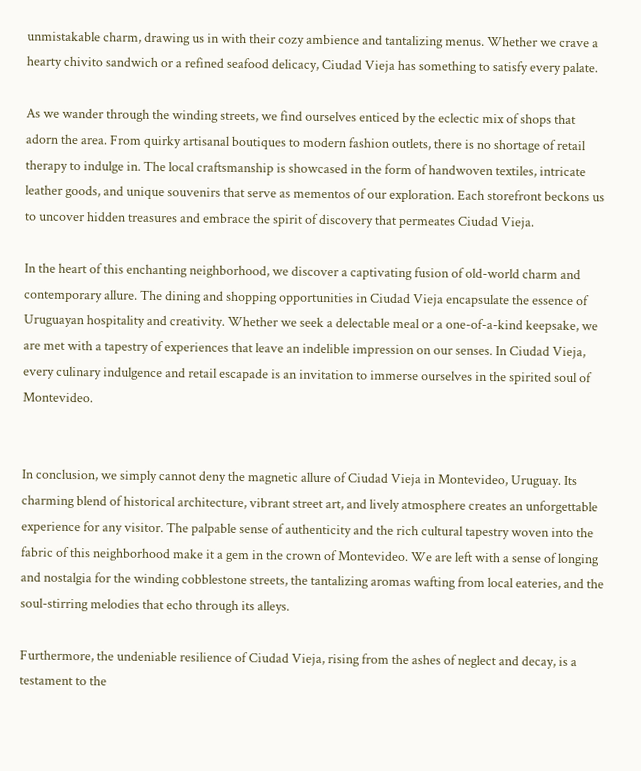unmistakable charm, drawing us in with their cozy ambience and tantalizing menus. Whether we crave a hearty chivito sandwich or a refined seafood delicacy, Ciudad Vieja has something to satisfy every palate.

As we wander through the winding streets, we find ourselves enticed by the eclectic mix of shops that adorn the area. From quirky artisanal boutiques to modern fashion outlets, there is no shortage of retail therapy to indulge in. The local craftsmanship is showcased in the form of handwoven textiles, intricate leather goods, and unique souvenirs that serve as mementos of our exploration. Each storefront beckons us to uncover hidden treasures and embrace the spirit of discovery that permeates Ciudad Vieja.

In the heart of this enchanting neighborhood, we discover a captivating fusion of old-world charm and contemporary allure. The dining and shopping opportunities in Ciudad Vieja encapsulate the essence of Uruguayan hospitality and creativity. Whether we seek a delectable meal or a one-of-a-kind keepsake, we are met with a tapestry of experiences that leave an indelible impression on our senses. In Ciudad Vieja, every culinary indulgence and retail escapade is an invitation to immerse ourselves in the spirited soul of Montevideo.


In conclusion, we simply cannot deny the magnetic allure of Ciudad Vieja in Montevideo, Uruguay. Its charming blend of historical architecture, vibrant street art, and lively atmosphere creates an unforgettable experience for any visitor. The palpable sense of authenticity and the rich cultural tapestry woven into the fabric of this neighborhood make it a gem in the crown of Montevideo. We are left with a sense of longing and nostalgia for the winding cobblestone streets, the tantalizing aromas wafting from local eateries, and the soul-stirring melodies that echo through its alleys.

Furthermore, the undeniable resilience of Ciudad Vieja, rising from the ashes of neglect and decay, is a testament to the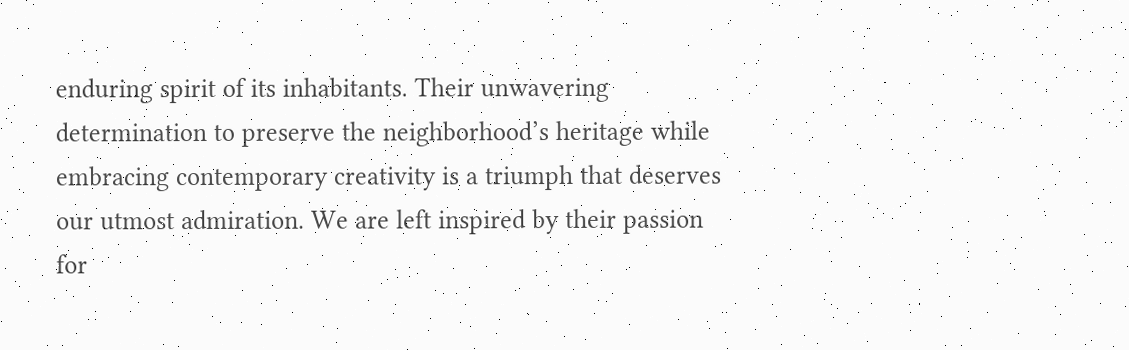enduring spirit of its inhabitants. Their unwavering determination to preserve the neighborhood’s heritage while embracing contemporary creativity is a triumph that deserves our utmost admiration. We are left inspired by their passion for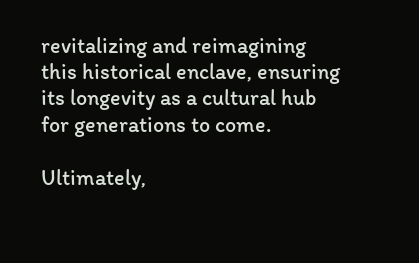revitalizing and reimagining this historical enclave, ensuring its longevity as a cultural hub for generations to come.

Ultimately,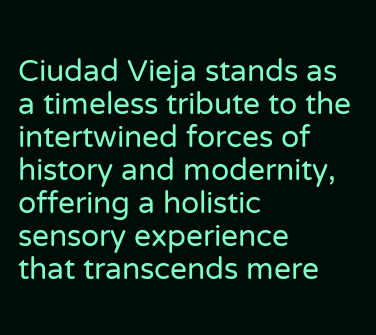Ciudad Vieja stands as a timeless tribute to the intertwined forces of history and modernity, offering a holistic sensory experience that transcends mere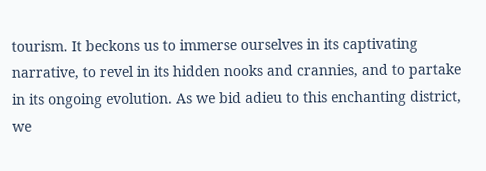tourism. It beckons us to immerse ourselves in its captivating narrative, to revel in its hidden nooks and crannies, and to partake in its ongoing evolution. As we bid adieu to this enchanting district, we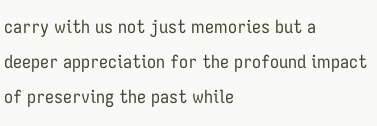carry with us not just memories but a deeper appreciation for the profound impact of preserving the past while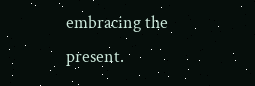embracing the present.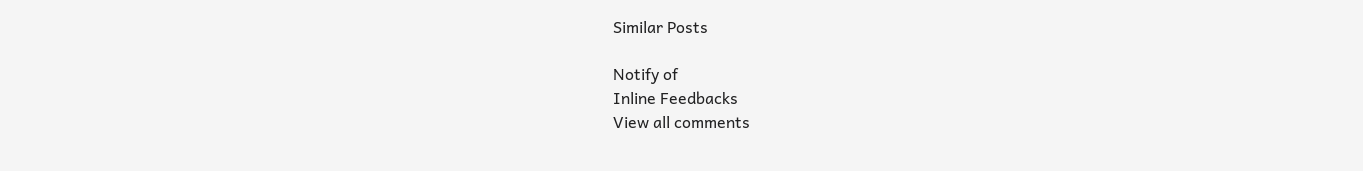Similar Posts

Notify of
Inline Feedbacks
View all comments